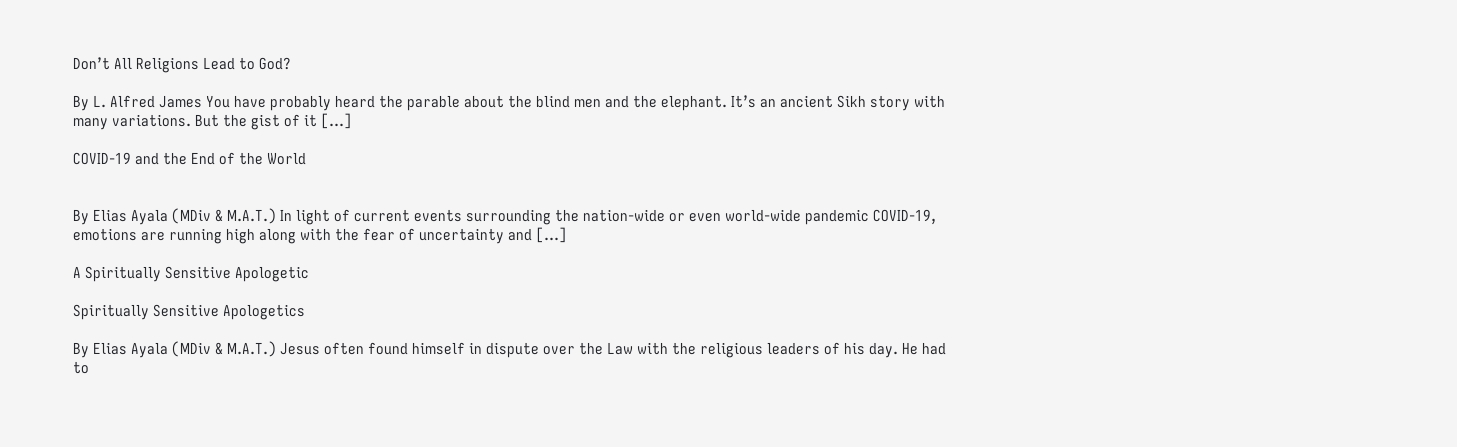Don’t All Religions Lead to God?

By L. Alfred James You have probably heard the parable about the blind men and the elephant. It’s an ancient Sikh story with many variations. But the gist of it […]

COVID-19 and the End of the World


By Elias Ayala (MDiv & M.A.T.) In light of current events surrounding the nation-wide or even world-wide pandemic COVID-19, emotions are running high along with the fear of uncertainty and […]

A Spiritually Sensitive Apologetic

Spiritually Sensitive Apologetics

By Elias Ayala (MDiv & M.A.T.) Jesus often found himself in dispute over the Law with the religious leaders of his day. He had to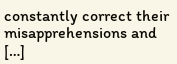constantly correct their misapprehensions and […]